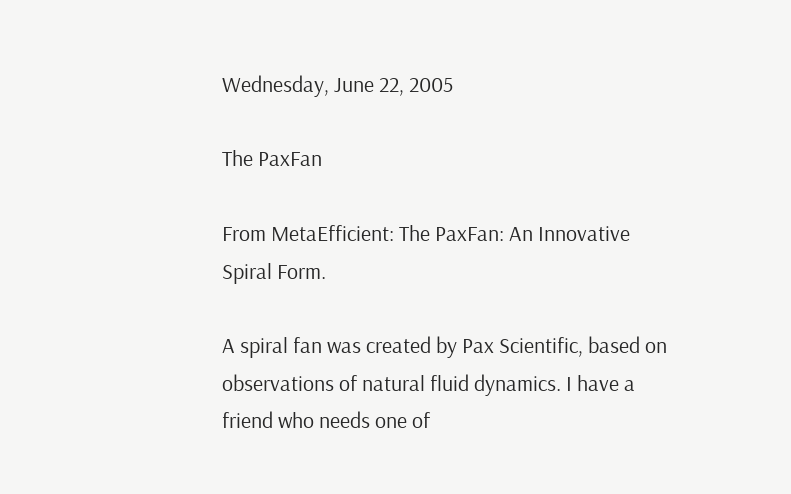Wednesday, June 22, 2005

The PaxFan

From MetaEfficient: The PaxFan: An Innovative Spiral Form.

A spiral fan was created by Pax Scientific, based on observations of natural fluid dynamics. I have a friend who needs one of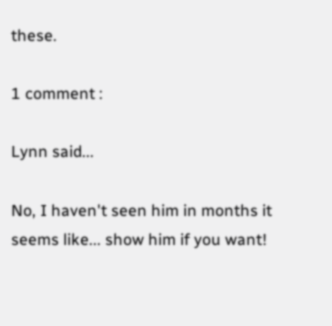these.

1 comment :

Lynn said...

No, I haven't seen him in months it seems like... show him if you want!